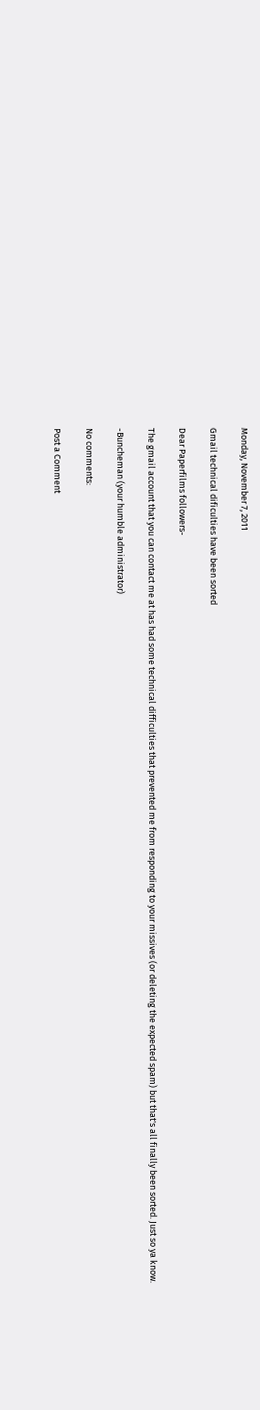Monday, November 7, 2011

Gmail technical dificulties have been sorted

Dear Paperfilms followers-

The gmail account that you can contact me at has had some technical difficulties that prevented me from responding to your missives (or deleting the expected spam) but that's all finally been sorted. Just so ya know.

-Buncheman (your humble administrator)

No comments:

Post a Comment